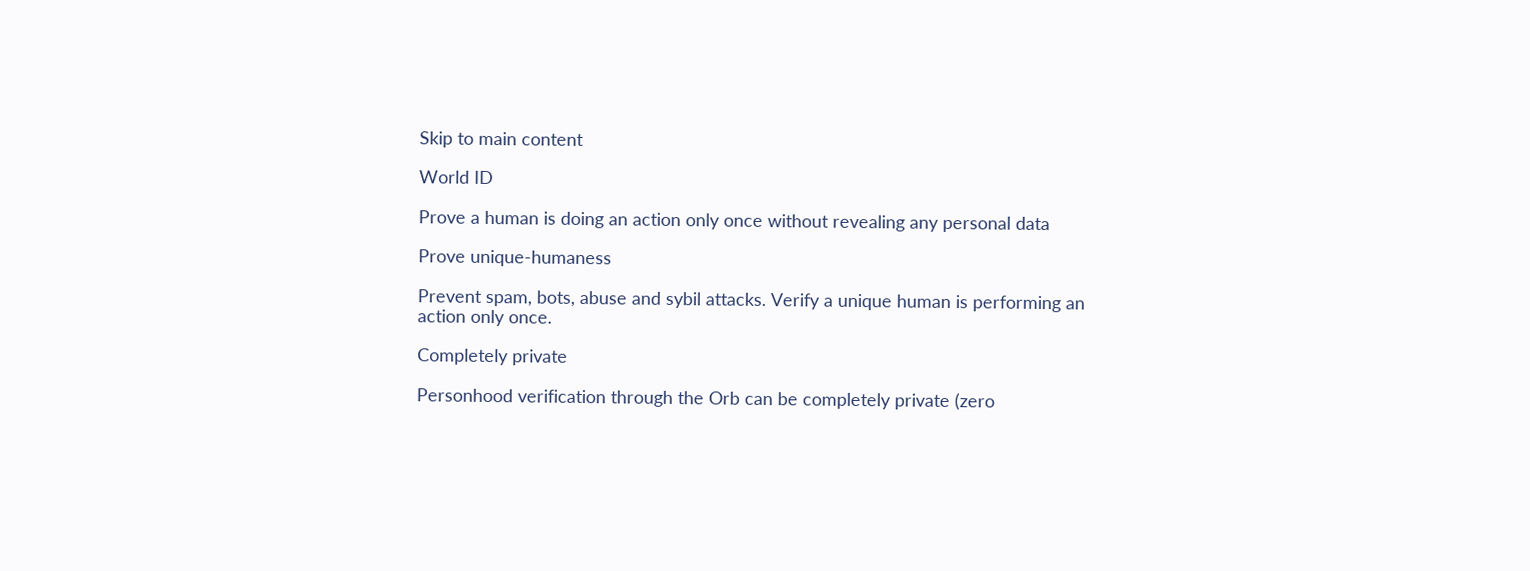Skip to main content

World ID

Prove a human is doing an action only once without revealing any personal data

Prove unique-humaness

Prevent spam, bots, abuse and sybil attacks. Verify a unique human is performing an action only once.

Completely private

Personhood verification through the Orb can be completely private (zero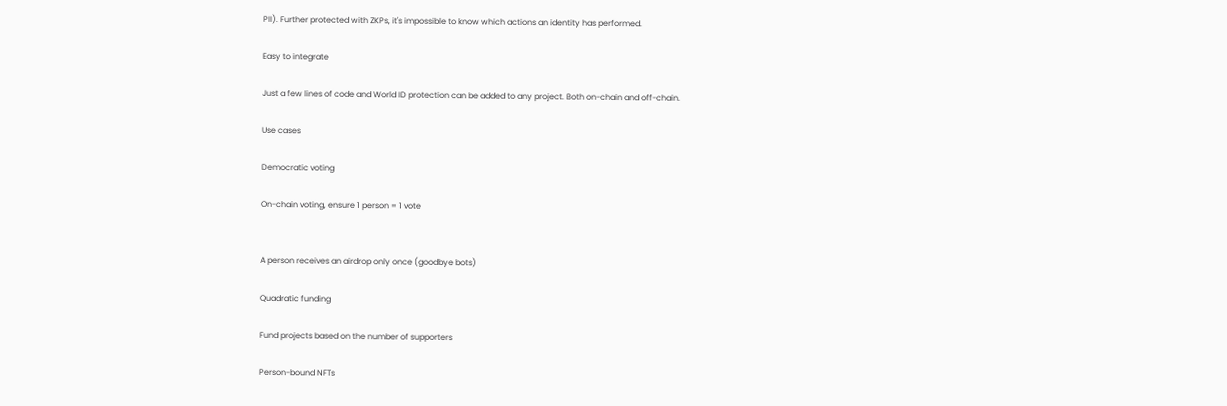PII). Further protected with ZKPs, it's impossible to know which actions an identity has performed.

Easy to integrate

Just a few lines of code and World ID protection can be added to any project. Both on-chain and off-chain.

Use cases

Democratic voting

On-chain voting, ensure 1 person = 1 vote


A person receives an airdrop only once (goodbye bots)

Quadratic funding

Fund projects based on the number of supporters

Person-bound NFTs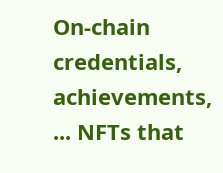On-chain credentials, achievements, ... NFTs that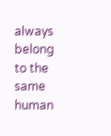always belong to the same human